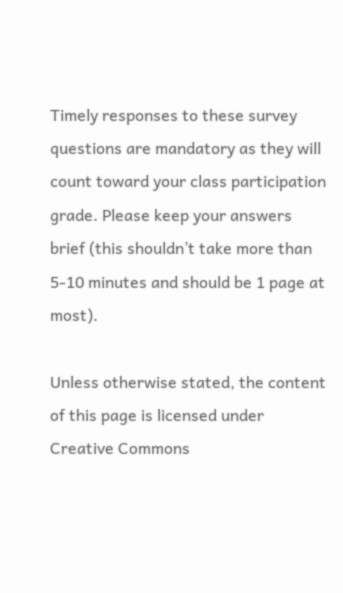Timely responses to these survey questions are mandatory as they will count toward your class participation grade. Please keep your answers brief (this shouldn’t take more than 5-10 minutes and should be 1 page at most).

Unless otherwise stated, the content of this page is licensed under Creative Commons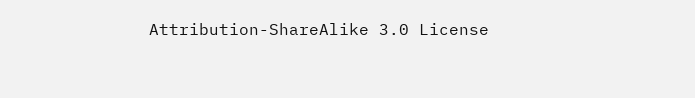Attribution-ShareAlike 3.0 License